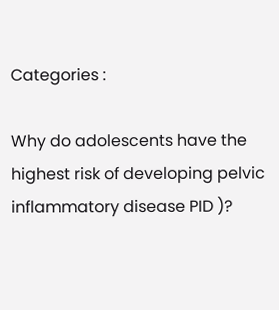Categories :

Why do adolescents have the highest risk of developing pelvic inflammatory disease PID )?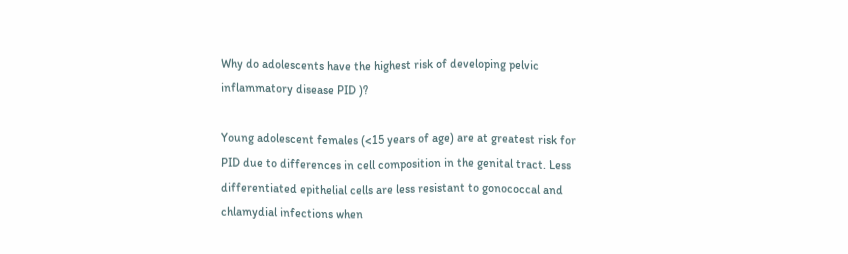Why do adolescents have the highest risk of developing pelvic inflammatory disease PID )?

Young adolescent females (<15 years of age) are at greatest risk for PID due to differences in cell composition in the genital tract. Less differentiated epithelial cells are less resistant to gonococcal and chlamydial infections when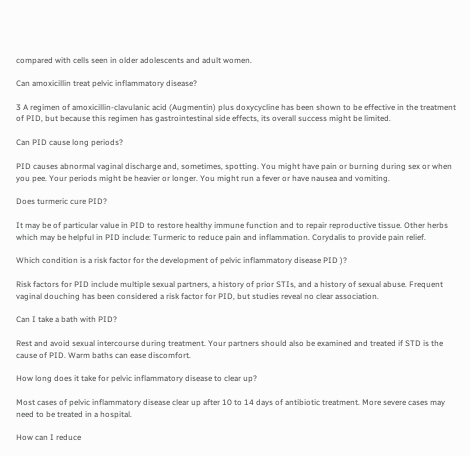compared with cells seen in older adolescents and adult women.

Can amoxicillin treat pelvic inflammatory disease?

3 A regimen of amoxicillin-clavulanic acid (Augmentin) plus doxycycline has been shown to be effective in the treatment of PID, but because this regimen has gastrointestinal side effects, its overall success might be limited.

Can PID cause long periods?

PID causes abnormal vaginal discharge and, sometimes, spotting. You might have pain or burning during sex or when you pee. Your periods might be heavier or longer. You might run a fever or have nausea and vomiting.

Does turmeric cure PID?

It may be of particular value in PID to restore healthy immune function and to repair reproductive tissue. Other herbs which may be helpful in PID include: Turmeric to reduce pain and inflammation. Corydalis to provide pain relief.

Which condition is a risk factor for the development of pelvic inflammatory disease PID )?

Risk factors for PID include multiple sexual partners, a history of prior STIs, and a history of sexual abuse. Frequent vaginal douching has been considered a risk factor for PID, but studies reveal no clear association.

Can I take a bath with PID?

Rest and avoid sexual intercourse during treatment. Your partners should also be examined and treated if STD is the cause of PID. Warm baths can ease discomfort.

How long does it take for pelvic inflammatory disease to clear up?

Most cases of pelvic inflammatory disease clear up after 10 to 14 days of antibiotic treatment. More severe cases may need to be treated in a hospital.

How can I reduce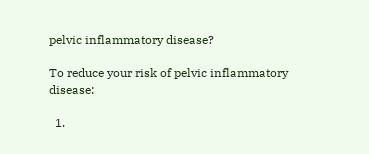pelvic inflammatory disease?

To reduce your risk of pelvic inflammatory disease:

  1.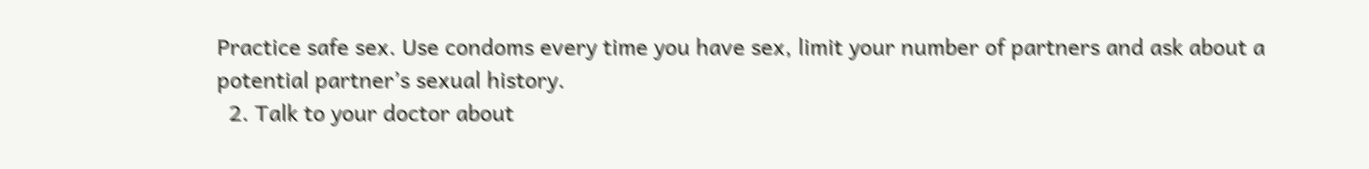Practice safe sex. Use condoms every time you have sex, limit your number of partners and ask about a potential partner’s sexual history.
  2. Talk to your doctor about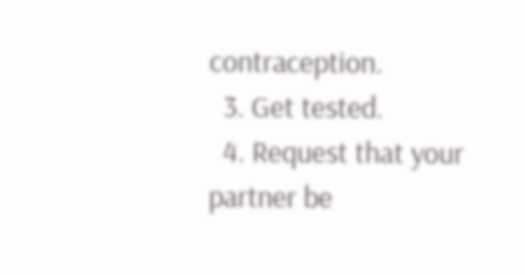contraception.
  3. Get tested.
  4. Request that your partner be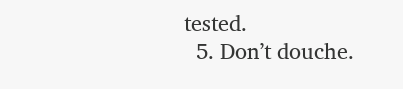tested.
  5. Don’t douche.